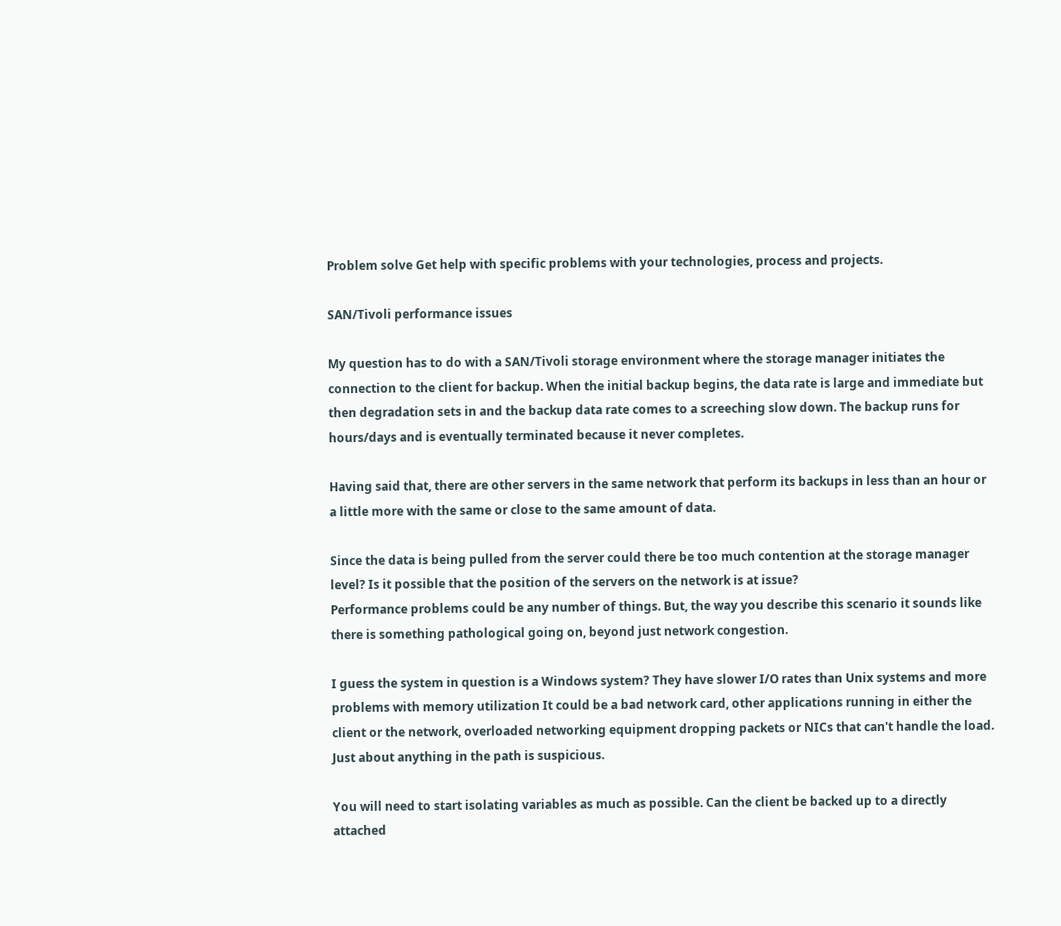Problem solve Get help with specific problems with your technologies, process and projects.

SAN/Tivoli performance issues

My question has to do with a SAN/Tivoli storage environment where the storage manager initiates the connection to the client for backup. When the initial backup begins, the data rate is large and immediate but then degradation sets in and the backup data rate comes to a screeching slow down. The backup runs for hours/days and is eventually terminated because it never completes.

Having said that, there are other servers in the same network that perform its backups in less than an hour or a little more with the same or close to the same amount of data.

Since the data is being pulled from the server could there be too much contention at the storage manager level? Is it possible that the position of the servers on the network is at issue?
Performance problems could be any number of things. But, the way you describe this scenario it sounds like there is something pathological going on, beyond just network congestion.

I guess the system in question is a Windows system? They have slower I/O rates than Unix systems and more problems with memory utilization It could be a bad network card, other applications running in either the client or the network, overloaded networking equipment dropping packets or NICs that can't handle the load. Just about anything in the path is suspicious.

You will need to start isolating variables as much as possible. Can the client be backed up to a directly attached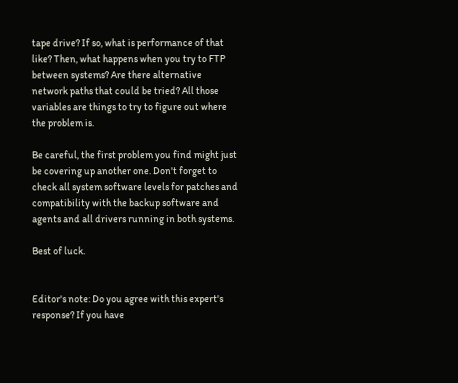tape drive? If so, what is performance of that like? Then, what happens when you try to FTP between systems? Are there alternative network paths that could be tried? All those variables are things to try to figure out where the problem is.

Be careful, the first problem you find might just be covering up another one. Don't forget to check all system software levels for patches and compatibility with the backup software and agents and all drivers running in both systems.

Best of luck.


Editor's note: Do you agree with this expert's response? If you have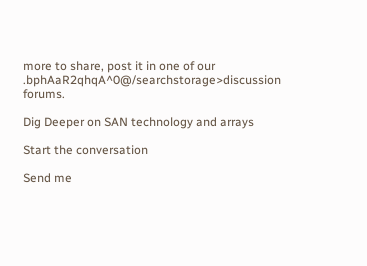more to share, post it in one of our .bphAaR2qhqA^0@/searchstorage>discussion forums.

Dig Deeper on SAN technology and arrays

Start the conversation

Send me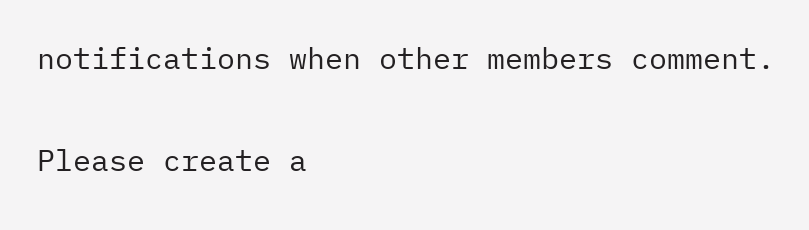notifications when other members comment.

Please create a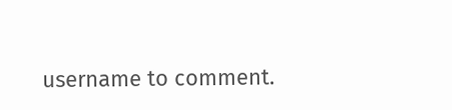username to comment.